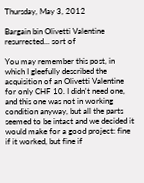Thursday, May 3, 2012

Bargain bin Olivetti Valentine resurrected... sort of

You may remember this post, in which I gleefully described the acquisition of an Olivetti Valentine for only CHF 10. I didn't need one, and this one was not in working condition anyway, but all the parts seemed to be intact and we decided it would make for a good project: fine if it worked, but fine if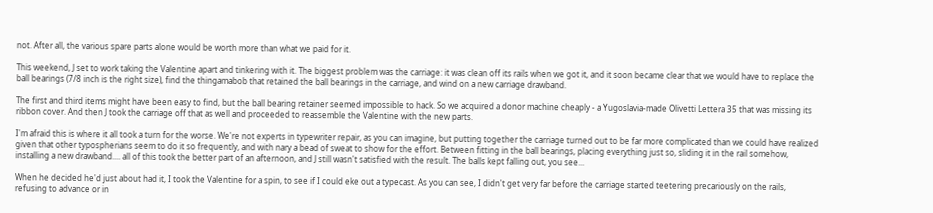not. After all, the various spare parts alone would be worth more than what we paid for it.

This weekend, J set to work taking the Valentine apart and tinkering with it. The biggest problem was the carriage: it was clean off its rails when we got it, and it soon became clear that we would have to replace the ball bearings (7/8 inch is the right size), find the thingamabob that retained the ball bearings in the carriage, and wind on a new carriage drawband.

The first and third items might have been easy to find, but the ball bearing retainer seemed impossible to hack. So we acquired a donor machine cheaply - a Yugoslavia-made Olivetti Lettera 35 that was missing its ribbon cover. And then J took the carriage off that as well and proceeded to reassemble the Valentine with the new parts.

I'm afraid this is where it all took a turn for the worse. We're not experts in typewriter repair, as you can imagine, but putting together the carriage turned out to be far more complicated than we could have realized given that other typospherians seem to do it so frequently, and with nary a bead of sweat to show for the effort. Between fitting in the ball bearings, placing everything just so, sliding it in the rail somehow, installing a new drawband.... all of this took the better part of an afternoon, and J still wasn't satisfied with the result. The balls kept falling out, you see...

When he decided he'd just about had it, I took the Valentine for a spin, to see if I could eke out a typecast. As you can see, I didn't get very far before the carriage started teetering precariously on the rails, refusing to advance or in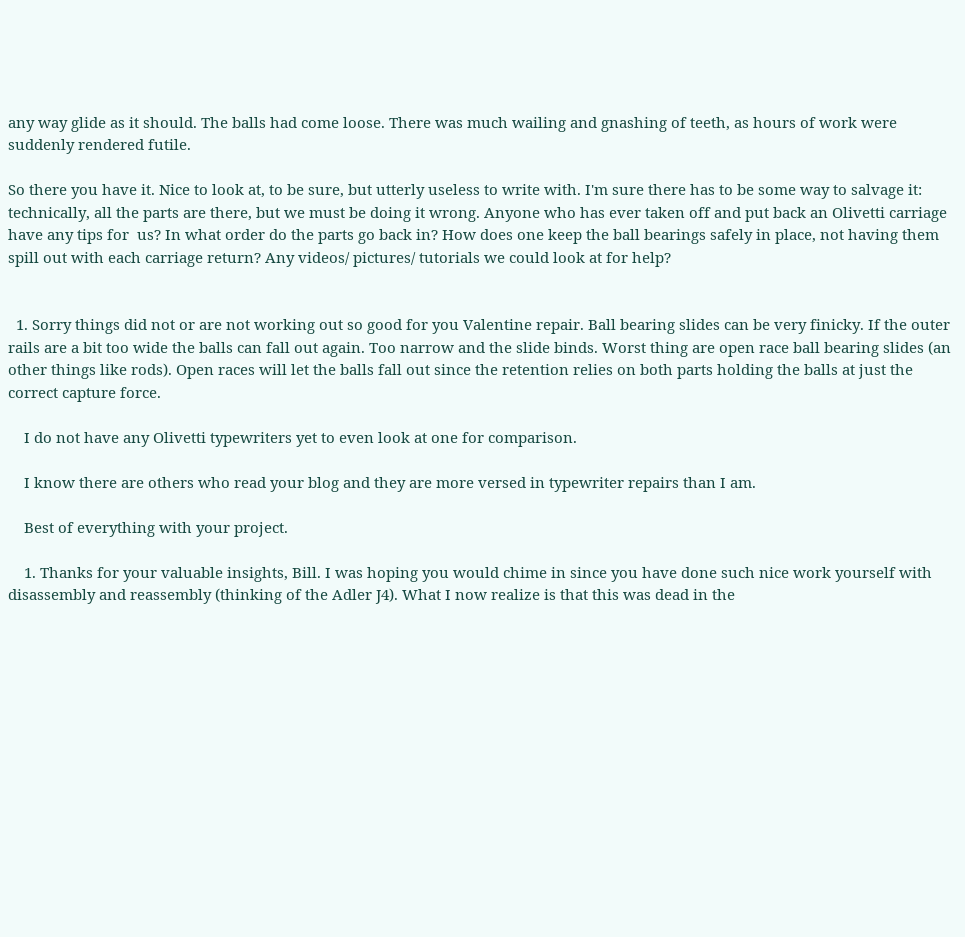any way glide as it should. The balls had come loose. There was much wailing and gnashing of teeth, as hours of work were suddenly rendered futile.

So there you have it. Nice to look at, to be sure, but utterly useless to write with. I'm sure there has to be some way to salvage it: technically, all the parts are there, but we must be doing it wrong. Anyone who has ever taken off and put back an Olivetti carriage have any tips for  us? In what order do the parts go back in? How does one keep the ball bearings safely in place, not having them spill out with each carriage return? Any videos/ pictures/ tutorials we could look at for help?


  1. Sorry things did not or are not working out so good for you Valentine repair. Ball bearing slides can be very finicky. If the outer rails are a bit too wide the balls can fall out again. Too narrow and the slide binds. Worst thing are open race ball bearing slides (an other things like rods). Open races will let the balls fall out since the retention relies on both parts holding the balls at just the correct capture force.

    I do not have any Olivetti typewriters yet to even look at one for comparison.

    I know there are others who read your blog and they are more versed in typewriter repairs than I am.

    Best of everything with your project.

    1. Thanks for your valuable insights, Bill. I was hoping you would chime in since you have done such nice work yourself with disassembly and reassembly (thinking of the Adler J4). What I now realize is that this was dead in the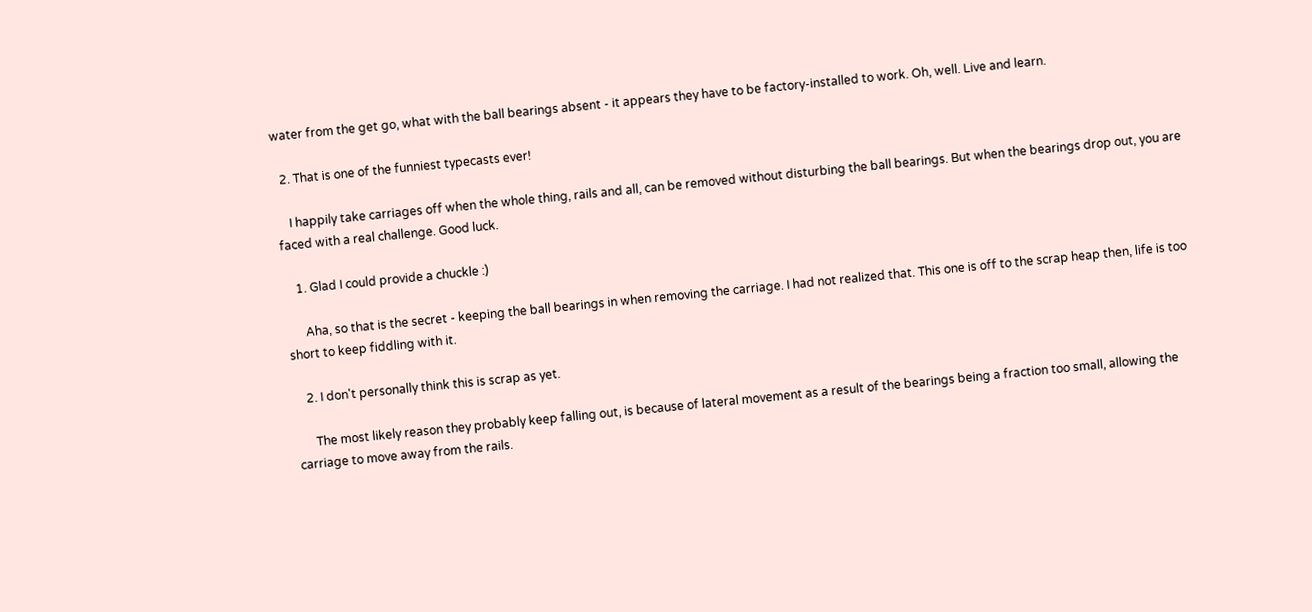water from the get go, what with the ball bearings absent - it appears they have to be factory-installed to work. Oh, well. Live and learn.

  2. That is one of the funniest typecasts ever!

    I happily take carriages off when the whole thing, rails and all, can be removed without disturbing the ball bearings. But when the bearings drop out, you are faced with a real challenge. Good luck.

    1. Glad I could provide a chuckle :)

      Aha, so that is the secret - keeping the ball bearings in when removing the carriage. I had not realized that. This one is off to the scrap heap then, life is too short to keep fiddling with it.

    2. I don't personally think this is scrap as yet.

      The most likely reason they probably keep falling out, is because of lateral movement as a result of the bearings being a fraction too small, allowing the carriage to move away from the rails.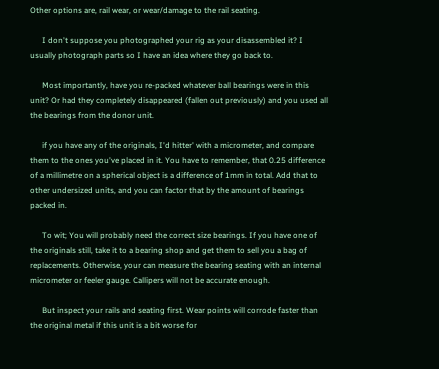Other options are, rail wear, or wear/damage to the rail seating.

      I don't suppose you photographed your rig as your disassembled it? I usually photograph parts so I have an idea where they go back to.

      Most importantly, have you re-packed whatever ball bearings were in this unit? Or had they completely disappeared (fallen out previously) and you used all the bearings from the donor unit.

      if you have any of the originals, I'd hitter' with a micrometer, and compare them to the ones you've placed in it. You have to remember, that 0.25 difference of a millimetre on a spherical object is a difference of 1mm in total. Add that to other undersized units, and you can factor that by the amount of bearings packed in.

      To wit; You will probably need the correct size bearings. If you have one of the originals still, take it to a bearing shop and get them to sell you a bag of replacements. Otherwise, your can measure the bearing seating with an internal micrometer or feeler gauge. Callipers will not be accurate enough.

      But inspect your rails and seating first. Wear points will corrode faster than the original metal if this unit is a bit worse for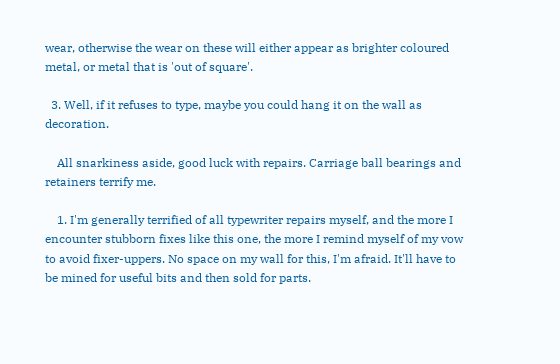wear, otherwise the wear on these will either appear as brighter coloured metal, or metal that is 'out of square'.

  3. Well, if it refuses to type, maybe you could hang it on the wall as decoration.

    All snarkiness aside, good luck with repairs. Carriage ball bearings and retainers terrify me.

    1. I'm generally terrified of all typewriter repairs myself, and the more I encounter stubborn fixes like this one, the more I remind myself of my vow to avoid fixer-uppers. No space on my wall for this, I'm afraid. It'll have to be mined for useful bits and then sold for parts.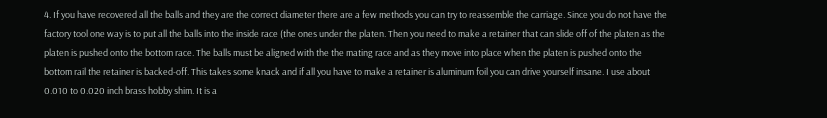4. If you have recovered all the balls and they are the correct diameter there are a few methods you can try to reassemble the carriage. Since you do not have the factory tool one way is to put all the balls into the inside race (the ones under the platen. Then you need to make a retainer that can slide off of the platen as the platen is pushed onto the bottom race. The balls must be aligned with the the mating race and as they move into place when the platen is pushed onto the bottom rail the retainer is backed-off. This takes some knack and if all you have to make a retainer is aluminum foil you can drive yourself insane. I use about 0.010 to 0.020 inch brass hobby shim. It is a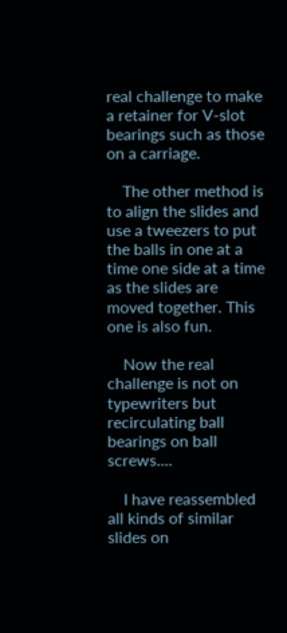real challenge to make a retainer for V-slot bearings such as those on a carriage.

    The other method is to align the slides and use a tweezers to put the balls in one at a time one side at a time as the slides are moved together. This one is also fun.

    Now the real challenge is not on typewriters but recirculating ball bearings on ball screws....

    I have reassembled all kinds of similar slides on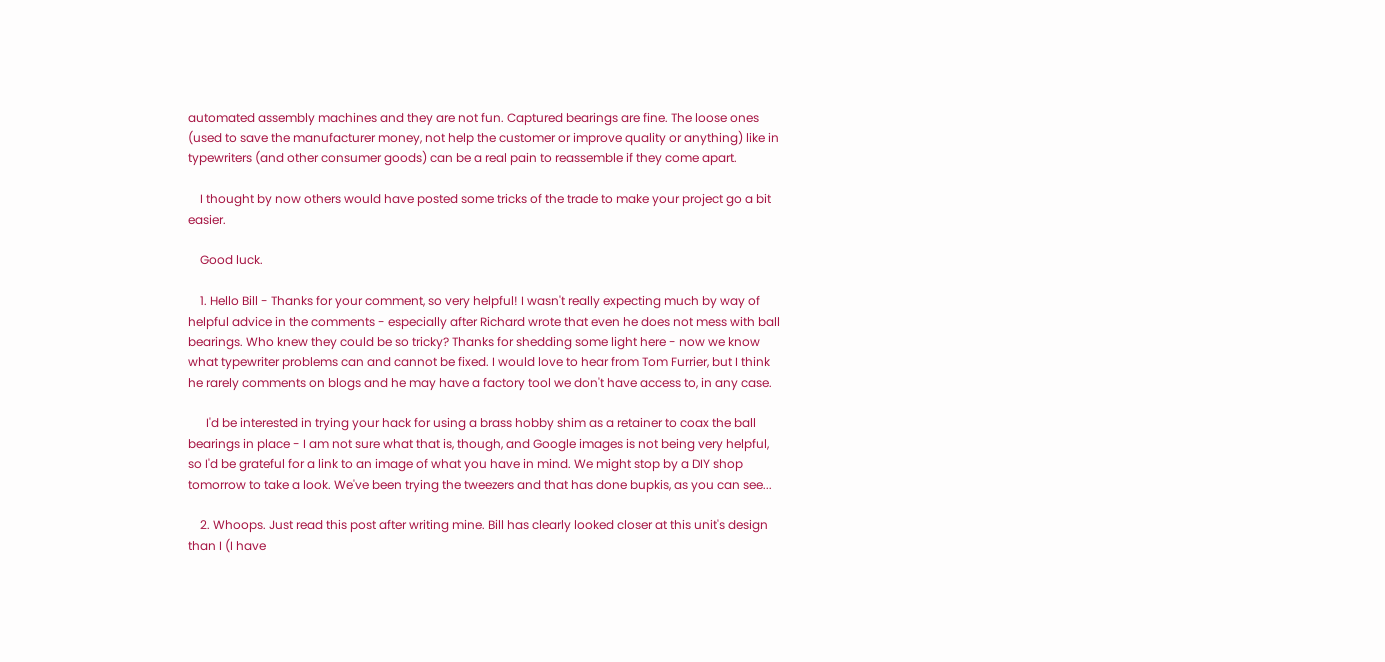automated assembly machines and they are not fun. Captured bearings are fine. The loose ones (used to save the manufacturer money, not help the customer or improve quality or anything) like in typewriters (and other consumer goods) can be a real pain to reassemble if they come apart.

    I thought by now others would have posted some tricks of the trade to make your project go a bit easier.

    Good luck.

    1. Hello Bill - Thanks for your comment, so very helpful! I wasn't really expecting much by way of helpful advice in the comments - especially after Richard wrote that even he does not mess with ball bearings. Who knew they could be so tricky? Thanks for shedding some light here - now we know what typewriter problems can and cannot be fixed. I would love to hear from Tom Furrier, but I think he rarely comments on blogs and he may have a factory tool we don't have access to, in any case.

      I'd be interested in trying your hack for using a brass hobby shim as a retainer to coax the ball bearings in place - I am not sure what that is, though, and Google images is not being very helpful, so I'd be grateful for a link to an image of what you have in mind. We might stop by a DIY shop tomorrow to take a look. We've been trying the tweezers and that has done bupkis, as you can see...

    2. Whoops. Just read this post after writing mine. Bill has clearly looked closer at this unit's design than I (I have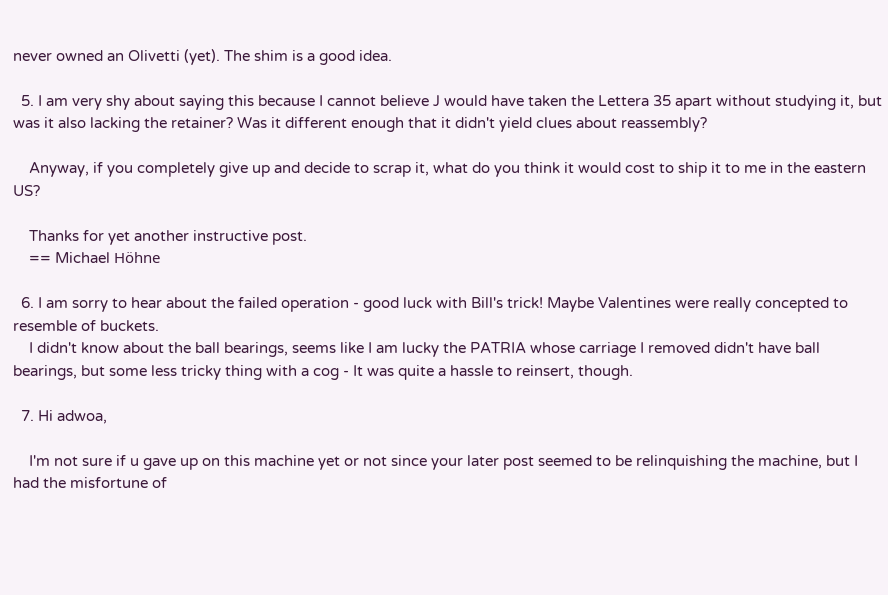never owned an Olivetti (yet). The shim is a good idea.

  5. I am very shy about saying this because I cannot believe J would have taken the Lettera 35 apart without studying it, but was it also lacking the retainer? Was it different enough that it didn't yield clues about reassembly?

    Anyway, if you completely give up and decide to scrap it, what do you think it would cost to ship it to me in the eastern US?

    Thanks for yet another instructive post.
    == Michael Höhne

  6. I am sorry to hear about the failed operation - good luck with Bill's trick! Maybe Valentines were really concepted to resemble of buckets.
    I didn't know about the ball bearings, seems like I am lucky the PATRIA whose carriage I removed didn't have ball bearings, but some less tricky thing with a cog - It was quite a hassle to reinsert, though.

  7. Hi adwoa,

    I'm not sure if u gave up on this machine yet or not since your later post seemed to be relinquishing the machine, but I had the misfortune of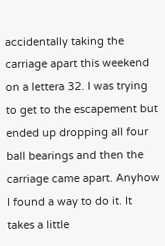accidentally taking the carriage apart this weekend on a lettera 32. I was trying to get to the escapement but ended up dropping all four ball bearings and then the carriage came apart. Anyhow I found a way to do it. It takes a little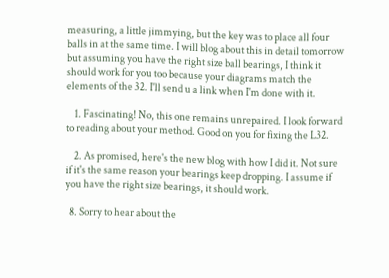measuring, a little jimmying, but the key was to place all four balls in at the same time. I will blog about this in detail tomorrow but assuming you have the right size ball bearings, I think it should work for you too because your diagrams match the elements of the 32. I'll send u a link when I'm done with it.

    1. Fascinating! No, this one remains unrepaired. I look forward to reading about your method. Good on you for fixing the L32.

    2. As promised, here's the new blog with how I did it. Not sure if it's the same reason your bearings keep dropping. I assume if you have the right size bearings, it should work.

  8. Sorry to hear about the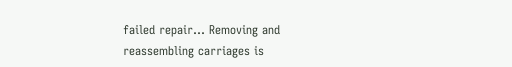failed repair... Removing and reassembling carriages is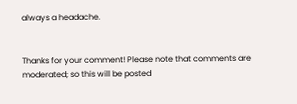always a headache.


Thanks for your comment! Please note that comments are moderated; so this will be posted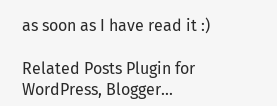as soon as I have read it :)

Related Posts Plugin for WordPress, Blogger...